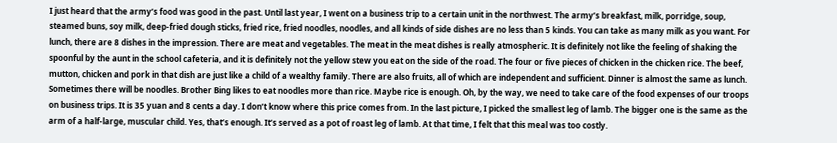I just heard that the army’s food was good in the past. Until last year, I went on a business trip to a certain unit in the northwest. The army’s breakfast, milk, porridge, soup, steamed buns, soy milk, deep-fried dough sticks, fried rice, fried noodles, noodles, and all kinds of side dishes are no less than 5 kinds. You can take as many milk as you want. For lunch, there are 8 dishes in the impression. There are meat and vegetables. The meat in the meat dishes is really atmospheric. It is definitely not like the feeling of shaking the spoonful by the aunt in the school cafeteria, and it is definitely not the yellow stew you eat on the side of the road. The four or five pieces of chicken in the chicken rice. The beef, mutton, chicken and pork in that dish are just like a child of a wealthy family. There are also fruits, all of which are independent and sufficient. Dinner is almost the same as lunch. Sometimes there will be noodles. Brother Bing likes to eat noodles more than rice. Maybe rice is enough. Oh, by the way, we need to take care of the food expenses of our troops on business trips. It is 35 yuan and 8 cents a day. I don’t know where this price comes from. In the last picture, I picked the smallest leg of lamb. The bigger one is the same as the arm of a half-large, muscular child. Yes, that’s enough. It’s served as a pot of roast leg of lamb. At that time, I felt that this meal was too costly.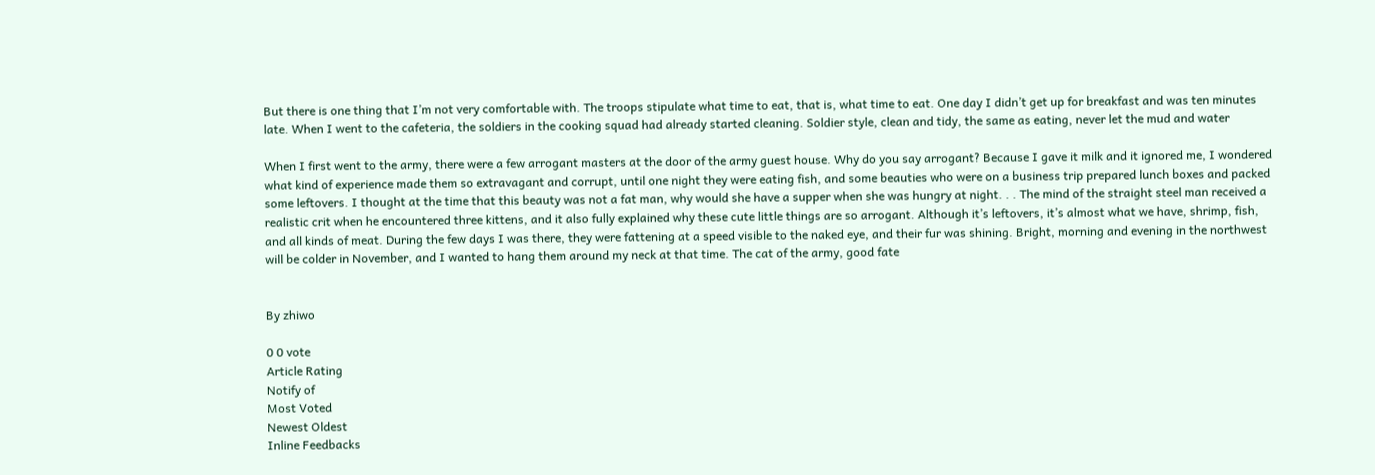But there is one thing that I’m not very comfortable with. The troops stipulate what time to eat, that is, what time to eat. One day I didn’t get up for breakfast and was ten minutes late. When I went to the cafeteria, the soldiers in the cooking squad had already started cleaning. Soldier style, clean and tidy, the same as eating, never let the mud and water

When I first went to the army, there were a few arrogant masters at the door of the army guest house. Why do you say arrogant? Because I gave it milk and it ignored me, I wondered what kind of experience made them so extravagant and corrupt, until one night they were eating fish, and some beauties who were on a business trip prepared lunch boxes and packed some leftovers. I thought at the time that this beauty was not a fat man, why would she have a supper when she was hungry at night. . . The mind of the straight steel man received a realistic crit when he encountered three kittens, and it also fully explained why these cute little things are so arrogant. Although it’s leftovers, it’s almost what we have, shrimp, fish, and all kinds of meat. During the few days I was there, they were fattening at a speed visible to the naked eye, and their fur was shining. Bright, morning and evening in the northwest will be colder in November, and I wanted to hang them around my neck at that time. The cat of the army, good fate


By zhiwo

0 0 vote
Article Rating
Notify of
Most Voted
Newest Oldest
Inline Feedbacks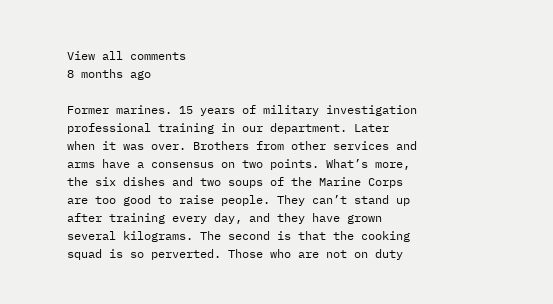View all comments
8 months ago

Former marines. 15 years of military investigation professional training in our department. Later when it was over. Brothers from other services and arms have a consensus on two points. What’s more, the six dishes and two soups of the Marine Corps are too good to raise people. They can’t stand up after training every day, and they have grown several kilograms. The second is that the cooking squad is so perverted. Those who are not on duty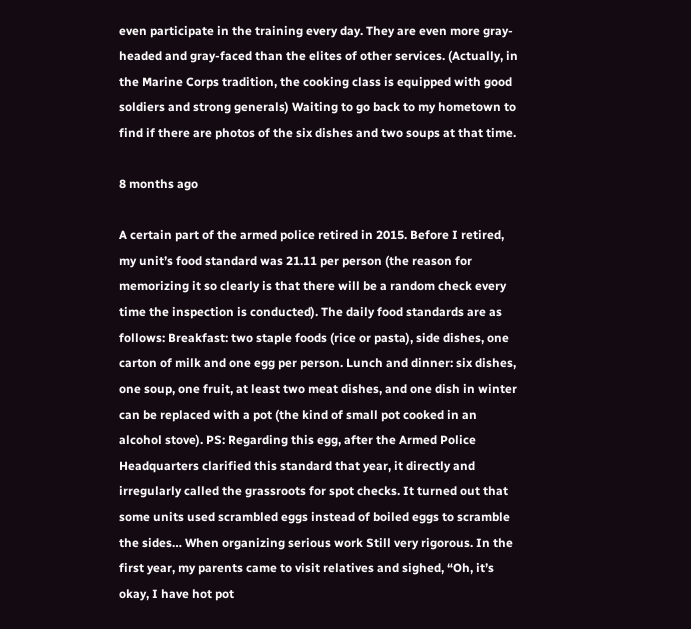even participate in the training every day. They are even more gray-headed and gray-faced than the elites of other services. (Actually, in the Marine Corps tradition, the cooking class is equipped with good soldiers and strong generals) Waiting to go back to my hometown to find if there are photos of the six dishes and two soups at that time.

8 months ago

A certain part of the armed police retired in 2015. Before I retired, my unit’s food standard was 21.11 per person (the reason for memorizing it so clearly is that there will be a random check every time the inspection is conducted). The daily food standards are as follows: Breakfast: two staple foods (rice or pasta), side dishes, one carton of milk and one egg per person. Lunch and dinner: six dishes, one soup, one fruit, at least two meat dishes, and one dish in winter can be replaced with a pot (the kind of small pot cooked in an alcohol stove). PS: Regarding this egg, after the Armed Police Headquarters clarified this standard that year, it directly and irregularly called the grassroots for spot checks. It turned out that some units used scrambled eggs instead of boiled eggs to scramble the sides… When organizing serious work Still very rigorous. In the first year, my parents came to visit relatives and sighed, “Oh, it’s okay, I have hot pot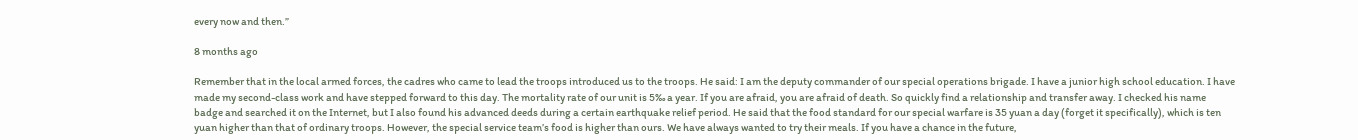every now and then.”

8 months ago

Remember that in the local armed forces, the cadres who came to lead the troops introduced us to the troops. He said: I am the deputy commander of our special operations brigade. I have a junior high school education. I have made my second-class work and have stepped forward to this day. The mortality rate of our unit is 5‰ a year. If you are afraid, you are afraid of death. So quickly find a relationship and transfer away. I checked his name badge and searched it on the Internet, but I also found his advanced deeds during a certain earthquake relief period. He said that the food standard for our special warfare is 35 yuan a day (forget it specifically), which is ten yuan higher than that of ordinary troops. However, the special service team’s food is higher than ours. We have always wanted to try their meals. If you have a chance in the future,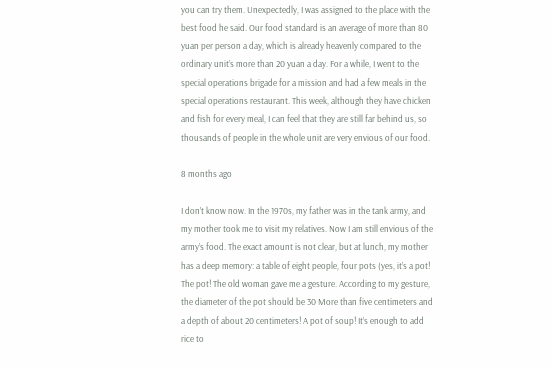you can try them. Unexpectedly, I was assigned to the place with the best food he said. Our food standard is an average of more than 80 yuan per person a day, which is already heavenly compared to the ordinary unit’s more than 20 yuan a day. For a while, I went to the special operations brigade for a mission and had a few meals in the special operations restaurant. This week, although they have chicken and fish for every meal, I can feel that they are still far behind us, so thousands of people in the whole unit are very envious of our food.

8 months ago

I don’t know now. In the 1970s, my father was in the tank army, and my mother took me to visit my relatives. Now I am still envious of the army’s food. The exact amount is not clear, but at lunch, my mother has a deep memory: a table of eight people, four pots (yes, it’s a pot! The pot! The old woman gave me a gesture. According to my gesture, the diameter of the pot should be 30 More than five centimeters and a depth of about 20 centimeters! A pot of soup! It’s enough to add rice to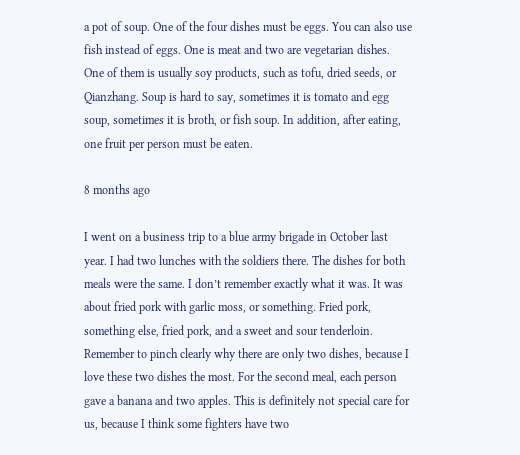a pot of soup. One of the four dishes must be eggs. You can also use fish instead of eggs. One is meat and two are vegetarian dishes. One of them is usually soy products, such as tofu, dried seeds, or Qianzhang. Soup is hard to say, sometimes it is tomato and egg soup, sometimes it is broth, or fish soup. In addition, after eating, one fruit per person must be eaten.

8 months ago

I went on a business trip to a blue army brigade in October last year. I had two lunches with the soldiers there. The dishes for both meals were the same. I don’t remember exactly what it was. It was about fried pork with garlic moss, or something. Fried pork, something else, fried pork, and a sweet and sour tenderloin. Remember to pinch clearly why there are only two dishes, because I love these two dishes the most. For the second meal, each person gave a banana and two apples. This is definitely not special care for us, because I think some fighters have two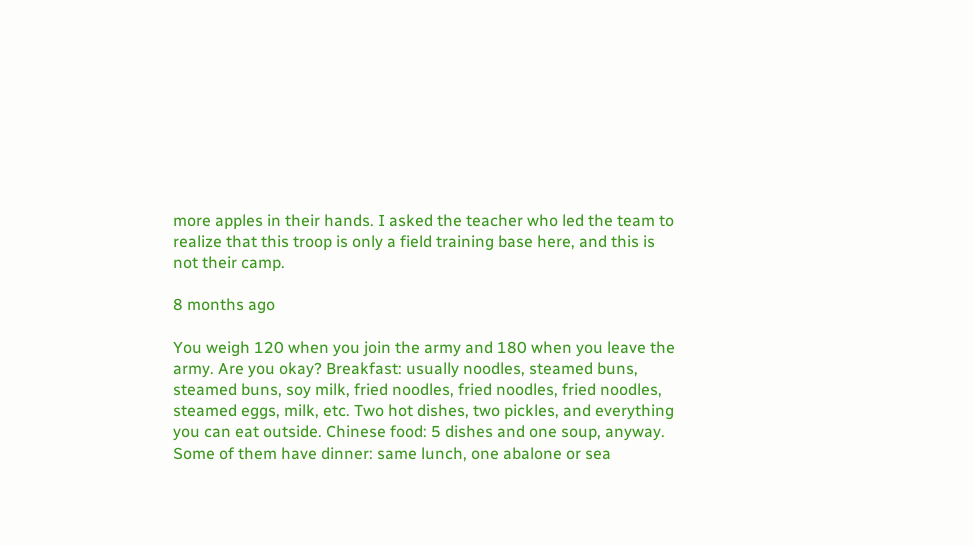more apples in their hands. I asked the teacher who led the team to realize that this troop is only a field training base here, and this is not their camp.

8 months ago

You weigh 120 when you join the army and 180 when you leave the army. Are you okay? Breakfast: usually noodles, steamed buns, steamed buns, soy milk, fried noodles, fried noodles, fried noodles, steamed eggs, milk, etc. Two hot dishes, two pickles, and everything you can eat outside. Chinese food: 5 dishes and one soup, anyway. Some of them have dinner: same lunch, one abalone or sea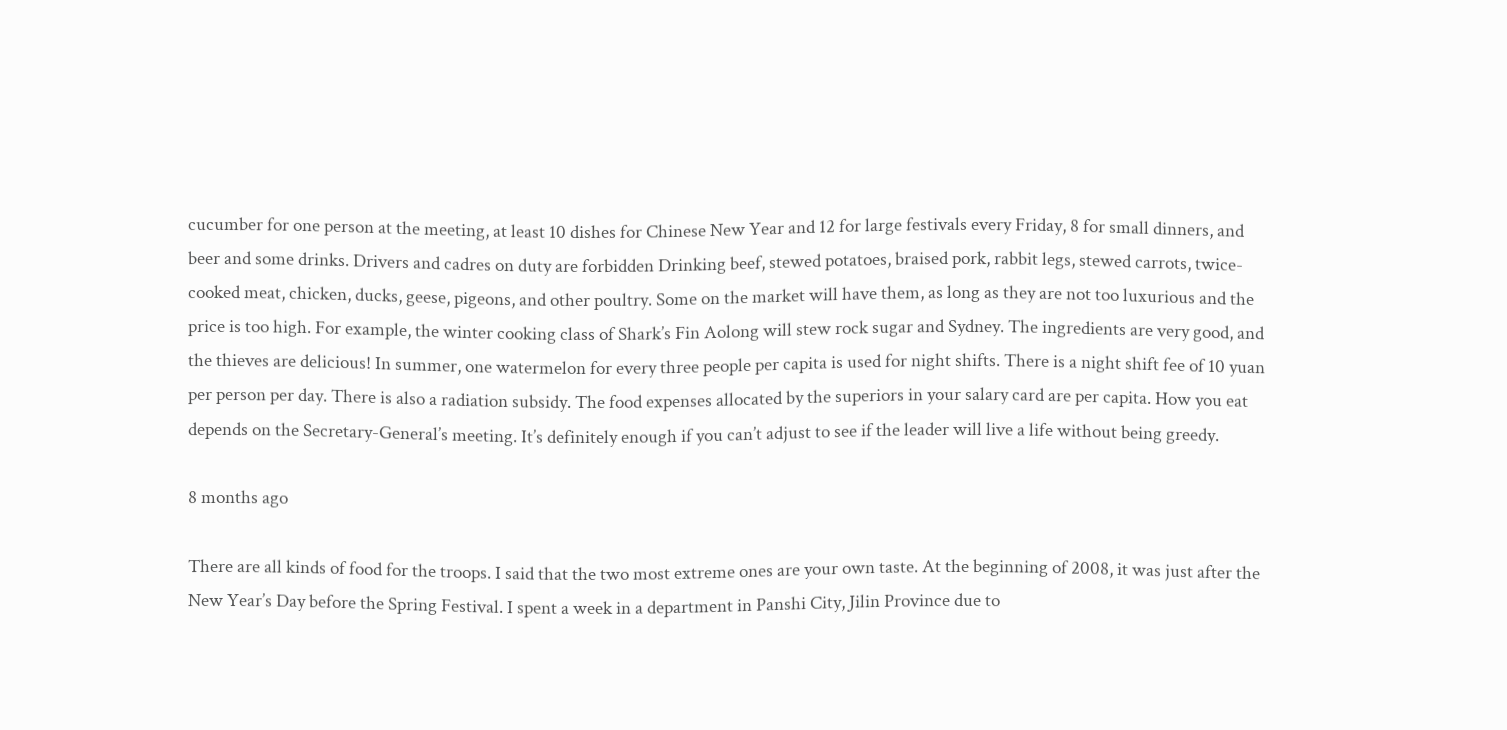cucumber for one person at the meeting, at least 10 dishes for Chinese New Year and 12 for large festivals every Friday, 8 for small dinners, and beer and some drinks. Drivers and cadres on duty are forbidden Drinking beef, stewed potatoes, braised pork, rabbit legs, stewed carrots, twice-cooked meat, chicken, ducks, geese, pigeons, and other poultry. Some on the market will have them, as long as they are not too luxurious and the price is too high. For example, the winter cooking class of Shark’s Fin Aolong will stew rock sugar and Sydney. The ingredients are very good, and the thieves are delicious! In summer, one watermelon for every three people per capita is used for night shifts. There is a night shift fee of 10 yuan per person per day. There is also a radiation subsidy. The food expenses allocated by the superiors in your salary card are per capita. How you eat depends on the Secretary-General’s meeting. It’s definitely enough if you can’t adjust to see if the leader will live a life without being greedy.

8 months ago

There are all kinds of food for the troops. I said that the two most extreme ones are your own taste. At the beginning of 2008, it was just after the New Year’s Day before the Spring Festival. I spent a week in a department in Panshi City, Jilin Province due to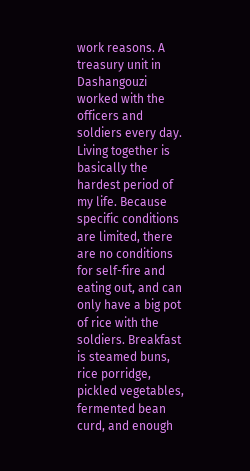work reasons. A treasury unit in Dashangouzi worked with the officers and soldiers every day. Living together is basically the hardest period of my life. Because specific conditions are limited, there are no conditions for self-fire and eating out, and can only have a big pot of rice with the soldiers. Breakfast is steamed buns, rice porridge, pickled vegetables, fermented bean curd, and enough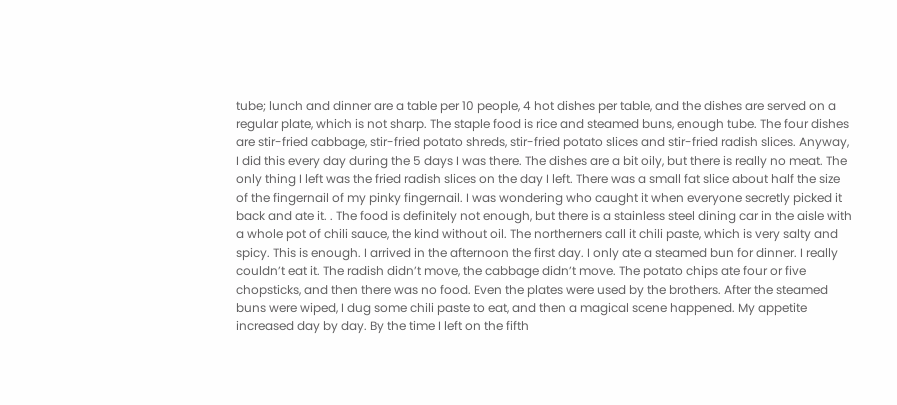tube; lunch and dinner are a table per 10 people, 4 hot dishes per table, and the dishes are served on a regular plate, which is not sharp. The staple food is rice and steamed buns, enough tube. The four dishes are stir-fried cabbage, stir-fried potato shreds, stir-fried potato slices and stir-fried radish slices. Anyway, I did this every day during the 5 days I was there. The dishes are a bit oily, but there is really no meat. The only thing I left was the fried radish slices on the day I left. There was a small fat slice about half the size of the fingernail of my pinky fingernail. I was wondering who caught it when everyone secretly picked it back and ate it. . The food is definitely not enough, but there is a stainless steel dining car in the aisle with a whole pot of chili sauce, the kind without oil. The northerners call it chili paste, which is very salty and spicy. This is enough. I arrived in the afternoon the first day. I only ate a steamed bun for dinner. I really couldn’t eat it. The radish didn’t move, the cabbage didn’t move. The potato chips ate four or five chopsticks, and then there was no food. Even the plates were used by the brothers. After the steamed buns were wiped, I dug some chili paste to eat, and then a magical scene happened. My appetite increased day by day. By the time I left on the fifth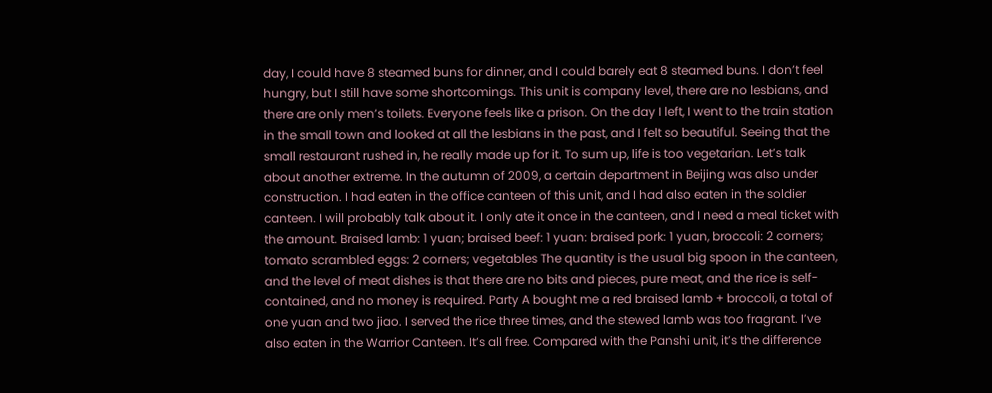day, I could have 8 steamed buns for dinner, and I could barely eat 8 steamed buns. I don’t feel hungry, but I still have some shortcomings. This unit is company level, there are no lesbians, and there are only men’s toilets. Everyone feels like a prison. On the day I left, I went to the train station in the small town and looked at all the lesbians in the past, and I felt so beautiful. Seeing that the small restaurant rushed in, he really made up for it. To sum up, life is too vegetarian. Let’s talk about another extreme. In the autumn of 2009, a certain department in Beijing was also under construction. I had eaten in the office canteen of this unit, and I had also eaten in the soldier canteen. I will probably talk about it. I only ate it once in the canteen, and I need a meal ticket with the amount. Braised lamb: 1 yuan; braised beef: 1 yuan: braised pork: 1 yuan, broccoli: 2 corners; tomato scrambled eggs: 2 corners; vegetables The quantity is the usual big spoon in the canteen, and the level of meat dishes is that there are no bits and pieces, pure meat, and the rice is self-contained, and no money is required. Party A bought me a red braised lamb + broccoli, a total of one yuan and two jiao. I served the rice three times, and the stewed lamb was too fragrant. I’ve also eaten in the Warrior Canteen. It’s all free. Compared with the Panshi unit, it’s the difference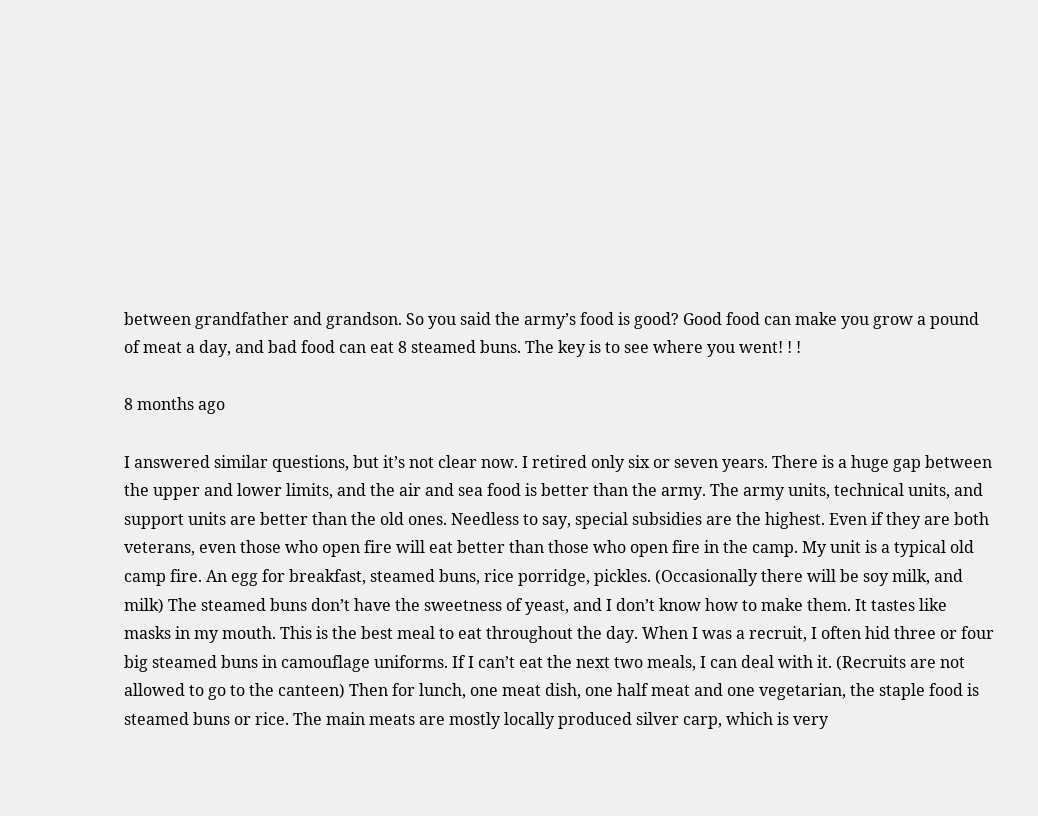between grandfather and grandson. So you said the army’s food is good? Good food can make you grow a pound of meat a day, and bad food can eat 8 steamed buns. The key is to see where you went! ! !

8 months ago

I answered similar questions, but it’s not clear now. I retired only six or seven years. There is a huge gap between the upper and lower limits, and the air and sea food is better than the army. The army units, technical units, and support units are better than the old ones. Needless to say, special subsidies are the highest. Even if they are both veterans, even those who open fire will eat better than those who open fire in the camp. My unit is a typical old camp fire. An egg for breakfast, steamed buns, rice porridge, pickles. (Occasionally there will be soy milk, and milk) The steamed buns don’t have the sweetness of yeast, and I don’t know how to make them. It tastes like masks in my mouth. This is the best meal to eat throughout the day. When I was a recruit, I often hid three or four big steamed buns in camouflage uniforms. If I can’t eat the next two meals, I can deal with it. (Recruits are not allowed to go to the canteen) Then for lunch, one meat dish, one half meat and one vegetarian, the staple food is steamed buns or rice. The main meats are mostly locally produced silver carp, which is very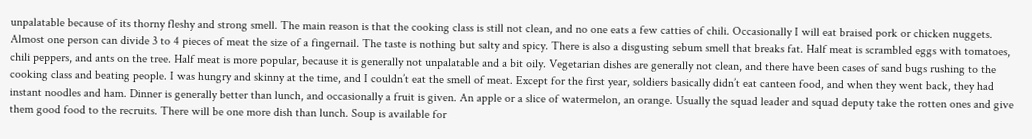unpalatable because of its thorny fleshy and strong smell. The main reason is that the cooking class is still not clean, and no one eats a few catties of chili. Occasionally I will eat braised pork or chicken nuggets. Almost one person can divide 3 to 4 pieces of meat the size of a fingernail. The taste is nothing but salty and spicy. There is also a disgusting sebum smell that breaks fat. Half meat is scrambled eggs with tomatoes, chili peppers, and ants on the tree. Half meat is more popular, because it is generally not unpalatable and a bit oily. Vegetarian dishes are generally not clean, and there have been cases of sand bugs rushing to the cooking class and beating people. I was hungry and skinny at the time, and I couldn’t eat the smell of meat. Except for the first year, soldiers basically didn’t eat canteen food, and when they went back, they had instant noodles and ham. Dinner is generally better than lunch, and occasionally a fruit is given. An apple or a slice of watermelon, an orange. Usually the squad leader and squad deputy take the rotten ones and give them good food to the recruits. There will be one more dish than lunch. Soup is available for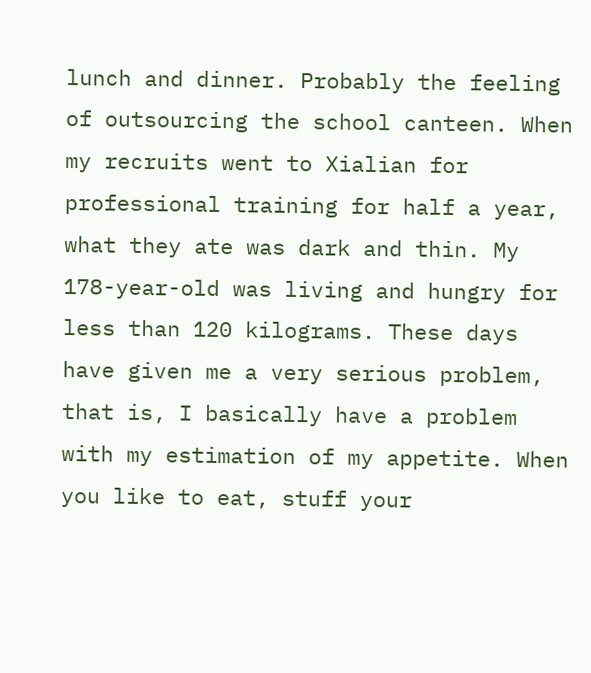lunch and dinner. Probably the feeling of outsourcing the school canteen. When my recruits went to Xialian for professional training for half a year, what they ate was dark and thin. My 178-year-old was living and hungry for less than 120 kilograms. These days have given me a very serious problem, that is, I basically have a problem with my estimation of my appetite. When you like to eat, stuff your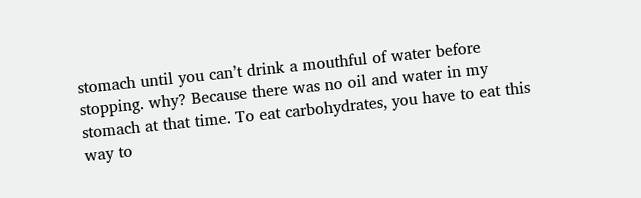stomach until you can’t drink a mouthful of water before stopping. why? Because there was no oil and water in my stomach at that time. To eat carbohydrates, you have to eat this way to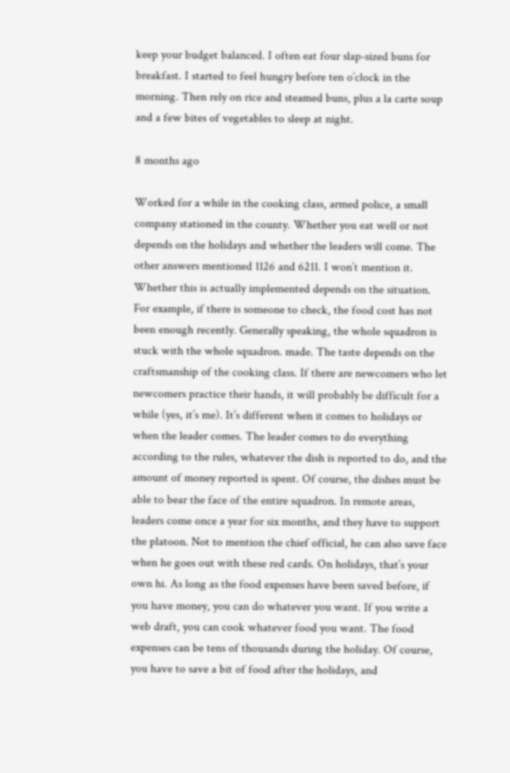keep your budget balanced. I often eat four slap-sized buns for breakfast. I started to feel hungry before ten o’clock in the morning. Then rely on rice and steamed buns, plus a la carte soup and a few bites of vegetables to sleep at night.

8 months ago

Worked for a while in the cooking class, armed police, a small company stationed in the county. Whether you eat well or not depends on the holidays and whether the leaders will come. The other answers mentioned 1126 and 6211. I won’t mention it. Whether this is actually implemented depends on the situation. For example, if there is someone to check, the food cost has not been enough recently. Generally speaking, the whole squadron is stuck with the whole squadron. made. The taste depends on the craftsmanship of the cooking class. If there are newcomers who let newcomers practice their hands, it will probably be difficult for a while (yes, it’s me). It’s different when it comes to holidays or when the leader comes. The leader comes to do everything according to the rules, whatever the dish is reported to do, and the amount of money reported is spent. Of course, the dishes must be able to bear the face of the entire squadron. In remote areas, leaders come once a year for six months, and they have to support the platoon. Not to mention the chief official, he can also save face when he goes out with these red cards. On holidays, that’s your own hi. As long as the food expenses have been saved before, if you have money, you can do whatever you want. If you write a web draft, you can cook whatever food you want. The food expenses can be tens of thousands during the holiday. Of course, you have to save a bit of food after the holidays, and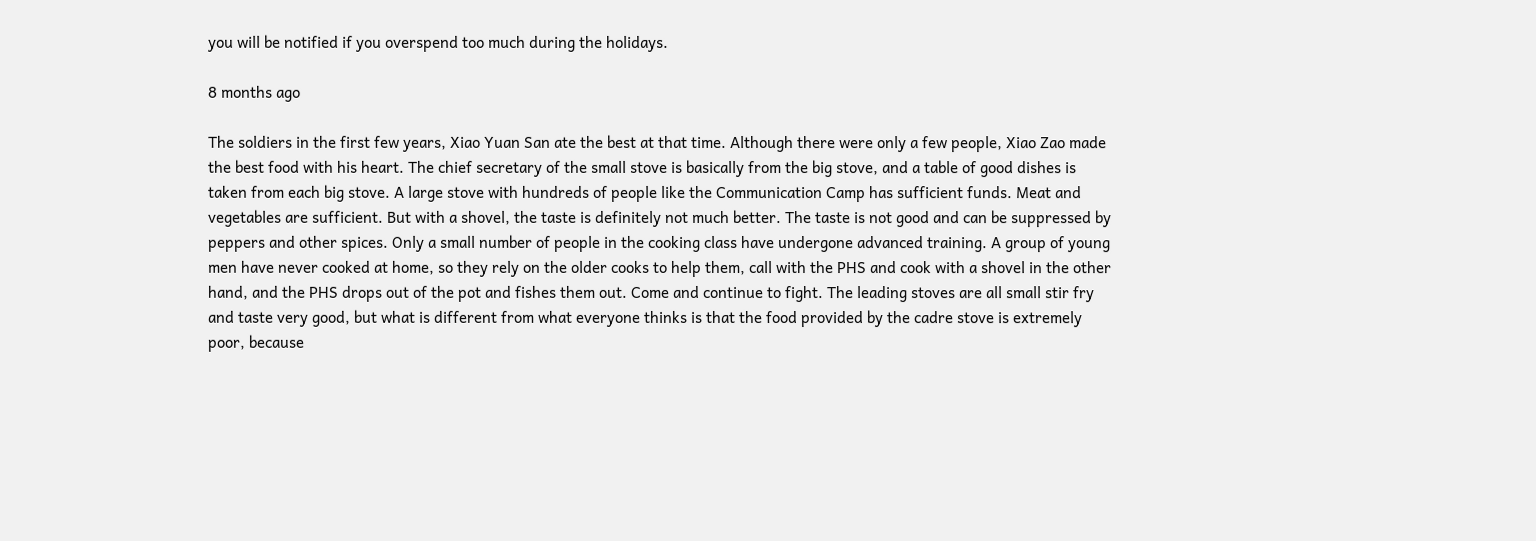you will be notified if you overspend too much during the holidays.

8 months ago

The soldiers in the first few years, Xiao Yuan San ate the best at that time. Although there were only a few people, Xiao Zao made the best food with his heart. The chief secretary of the small stove is basically from the big stove, and a table of good dishes is taken from each big stove. A large stove with hundreds of people like the Communication Camp has sufficient funds. Meat and vegetables are sufficient. But with a shovel, the taste is definitely not much better. The taste is not good and can be suppressed by peppers and other spices. Only a small number of people in the cooking class have undergone advanced training. A group of young men have never cooked at home, so they rely on the older cooks to help them, call with the PHS and cook with a shovel in the other hand, and the PHS drops out of the pot and fishes them out. Come and continue to fight. The leading stoves are all small stir fry and taste very good, but what is different from what everyone thinks is that the food provided by the cadre stove is extremely poor, because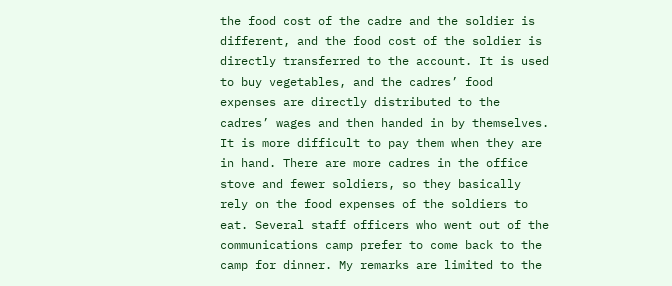the food cost of the cadre and the soldier is different, and the food cost of the soldier is directly transferred to the account. It is used to buy vegetables, and the cadres’ food expenses are directly distributed to the cadres’ wages and then handed in by themselves. It is more difficult to pay them when they are in hand. There are more cadres in the office stove and fewer soldiers, so they basically rely on the food expenses of the soldiers to eat. Several staff officers who went out of the communications camp prefer to come back to the camp for dinner. My remarks are limited to the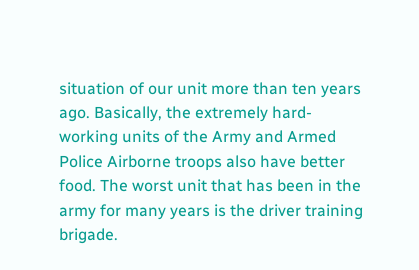situation of our unit more than ten years ago. Basically, the extremely hard-working units of the Army and Armed Police Airborne troops also have better food. The worst unit that has been in the army for many years is the driver training brigade.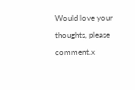Would love your thoughts, please comment.x